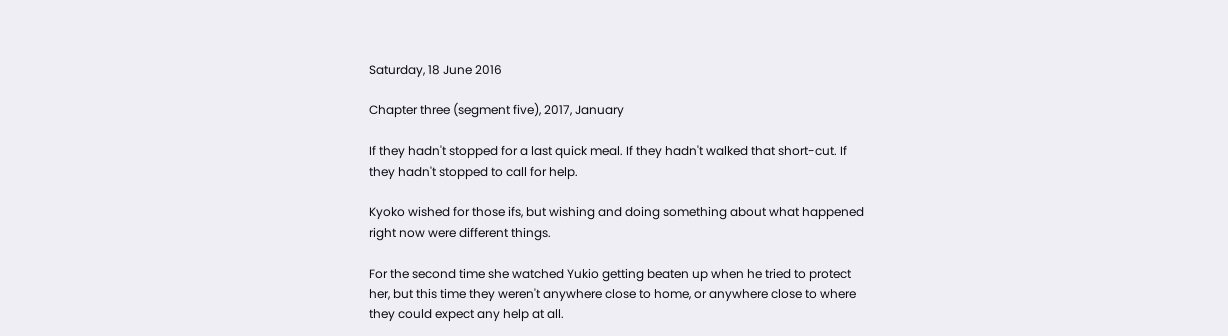Saturday, 18 June 2016

Chapter three (segment five), 2017, January

If they hadn't stopped for a last quick meal. If they hadn't walked that short-cut. If they hadn't stopped to call for help.

Kyoko wished for those ifs, but wishing and doing something about what happened right now were different things.

For the second time she watched Yukio getting beaten up when he tried to protect her, but this time they weren't anywhere close to home, or anywhere close to where they could expect any help at all.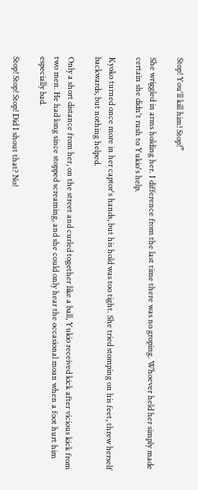Stop! You'll kill him! Stop!”

She wriggled in arms holding her. I difference from the last time there was no groping. Whoever held her simply made certain she didn't rush to Yukio's help.

Kyoko turned once more in her captor's hands, but his hold was too tight. She tried stomping on his feet, threw herself backwards, but nothing helped.

Only a short distance from her, on the street and curled together like a ball, Yukio received kick after vicious kick from two men. He had long since stopped screaming, and she could only hear the occasional moan when a foot hurt him especially bad.

Stop! Stop! Stop! Did I shout that? No!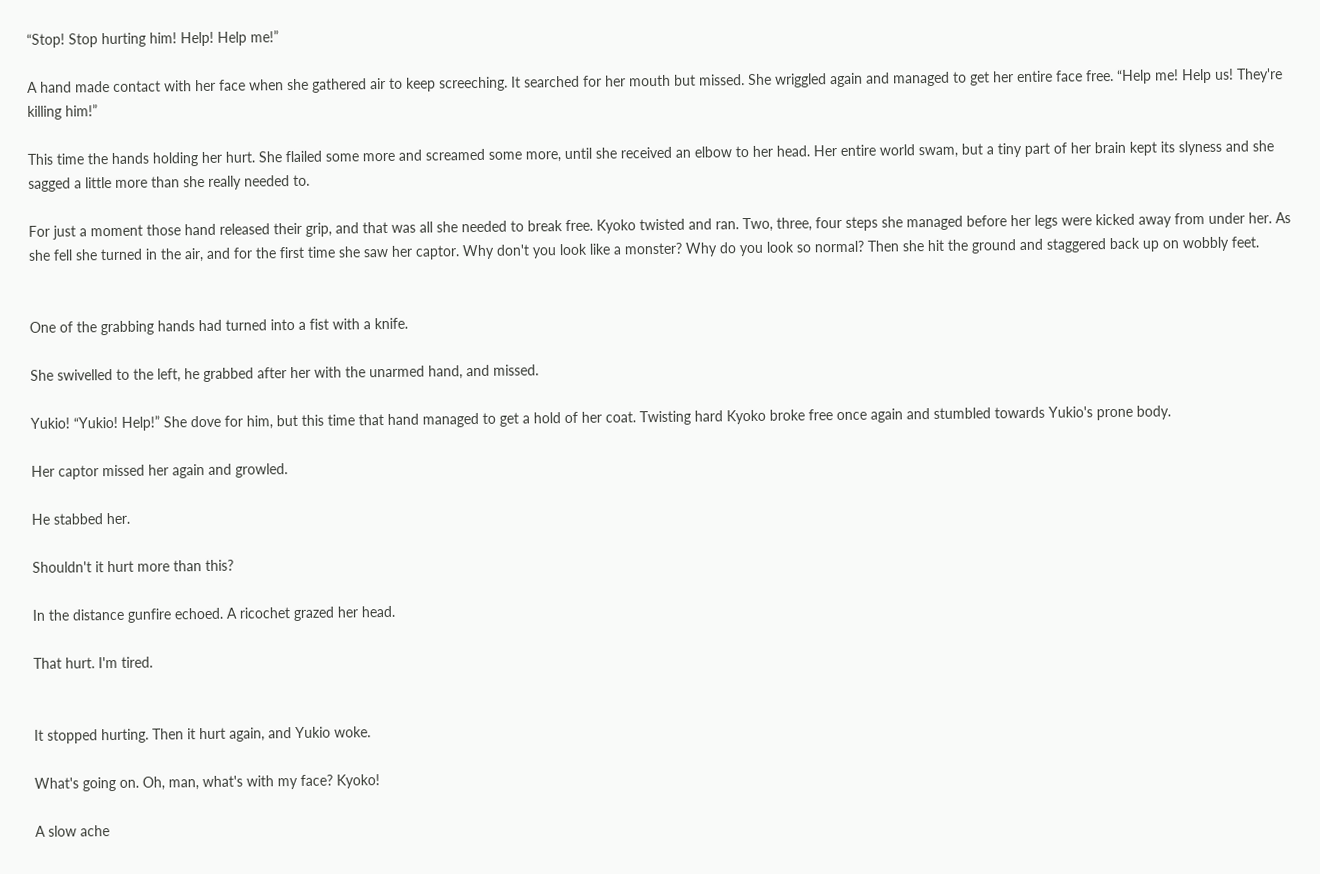“Stop! Stop hurting him! Help! Help me!”

A hand made contact with her face when she gathered air to keep screeching. It searched for her mouth but missed. She wriggled again and managed to get her entire face free. “Help me! Help us! They're killing him!”

This time the hands holding her hurt. She flailed some more and screamed some more, until she received an elbow to her head. Her entire world swam, but a tiny part of her brain kept its slyness and she sagged a little more than she really needed to.

For just a moment those hand released their grip, and that was all she needed to break free. Kyoko twisted and ran. Two, three, four steps she managed before her legs were kicked away from under her. As she fell she turned in the air, and for the first time she saw her captor. Why don't you look like a monster? Why do you look so normal? Then she hit the ground and staggered back up on wobbly feet.


One of the grabbing hands had turned into a fist with a knife.

She swivelled to the left, he grabbed after her with the unarmed hand, and missed.

Yukio! “Yukio! Help!” She dove for him, but this time that hand managed to get a hold of her coat. Twisting hard Kyoko broke free once again and stumbled towards Yukio's prone body.

Her captor missed her again and growled.

He stabbed her.

Shouldn't it hurt more than this?

In the distance gunfire echoed. A ricochet grazed her head.

That hurt. I'm tired.


It stopped hurting. Then it hurt again, and Yukio woke.

What's going on. Oh, man, what's with my face? Kyoko!

A slow ache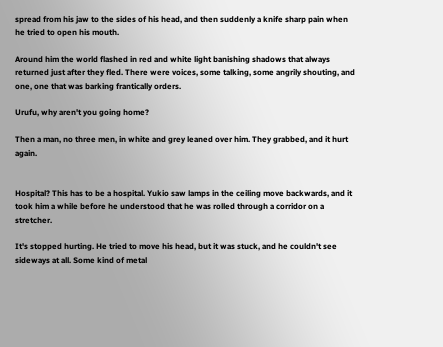spread from his jaw to the sides of his head, and then suddenly a knife sharp pain when he tried to open his mouth.

Around him the world flashed in red and white light banishing shadows that always returned just after they fled. There were voices, some talking, some angrily shouting, and one, one that was barking frantically orders.

Urufu, why aren't you going home?

Then a man, no three men, in white and grey leaned over him. They grabbed, and it hurt again.


Hospital? This has to be a hospital. Yukio saw lamps in the ceiling move backwards, and it took him a while before he understood that he was rolled through a corridor on a stretcher.

It's stopped hurting. He tried to move his head, but it was stuck, and he couldn't see sideways at all. Some kind of metal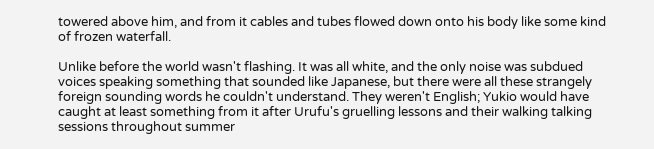towered above him, and from it cables and tubes flowed down onto his body like some kind of frozen waterfall.

Unlike before the world wasn't flashing. It was all white, and the only noise was subdued voices speaking something that sounded like Japanese, but there were all these strangely foreign sounding words he couldn't understand. They weren't English; Yukio would have caught at least something from it after Urufu's gruelling lessons and their walking talking sessions throughout summer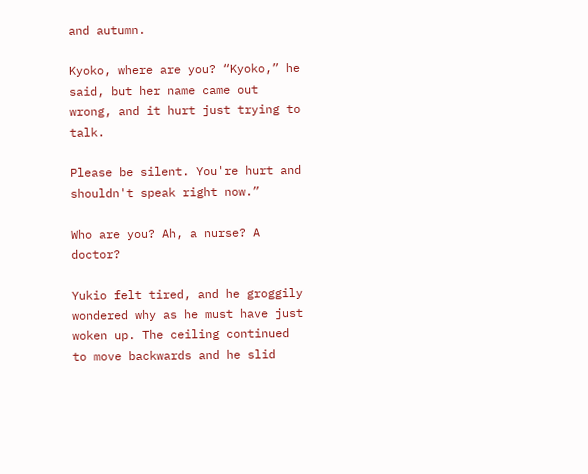and autumn.

Kyoko, where are you? “Kyoko,” he said, but her name came out wrong, and it hurt just trying to talk.

Please be silent. You're hurt and shouldn't speak right now.”

Who are you? Ah, a nurse? A doctor?

Yukio felt tired, and he groggily wondered why as he must have just woken up. The ceiling continued to move backwards and he slid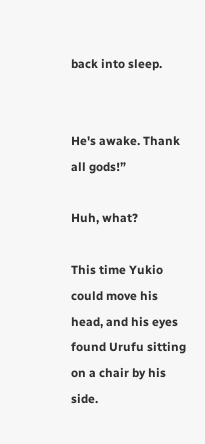back into sleep.


He's awake. Thank all gods!”

Huh, what?

This time Yukio could move his head, and his eyes found Urufu sitting on a chair by his side.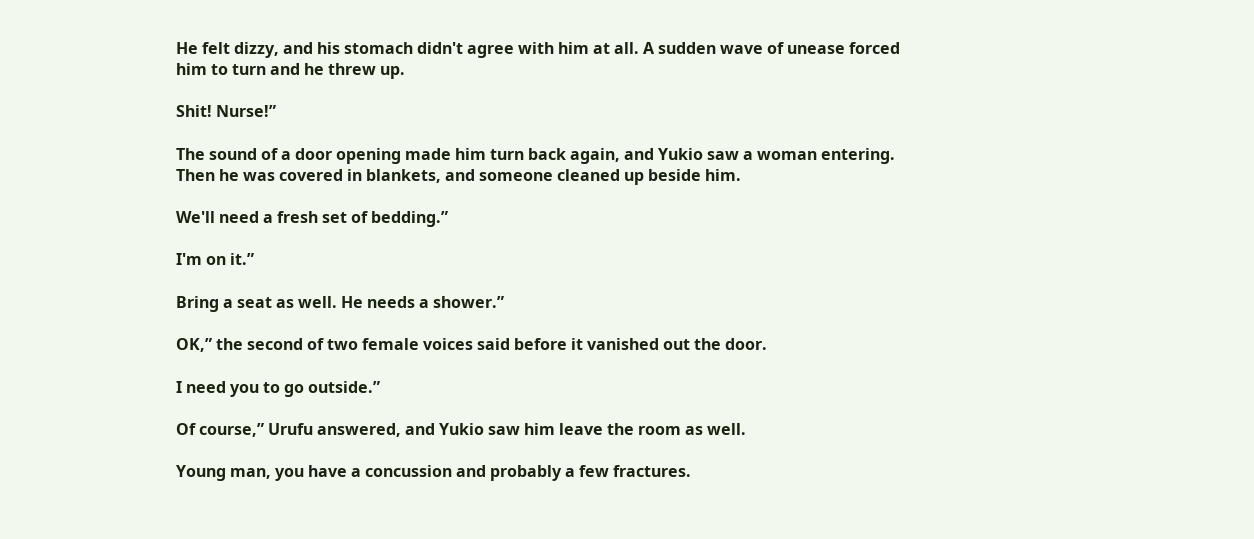He felt dizzy, and his stomach didn't agree with him at all. A sudden wave of unease forced him to turn and he threw up.

Shit! Nurse!”

The sound of a door opening made him turn back again, and Yukio saw a woman entering. Then he was covered in blankets, and someone cleaned up beside him.

We'll need a fresh set of bedding.”

I'm on it.”

Bring a seat as well. He needs a shower.”

OK,” the second of two female voices said before it vanished out the door.

I need you to go outside.”

Of course,” Urufu answered, and Yukio saw him leave the room as well.

Young man, you have a concussion and probably a few fractures.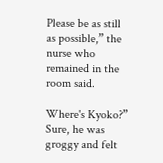Please be as still as possible,” the nurse who remained in the room said.

Where's Kyoko?” Sure, he was groggy and felt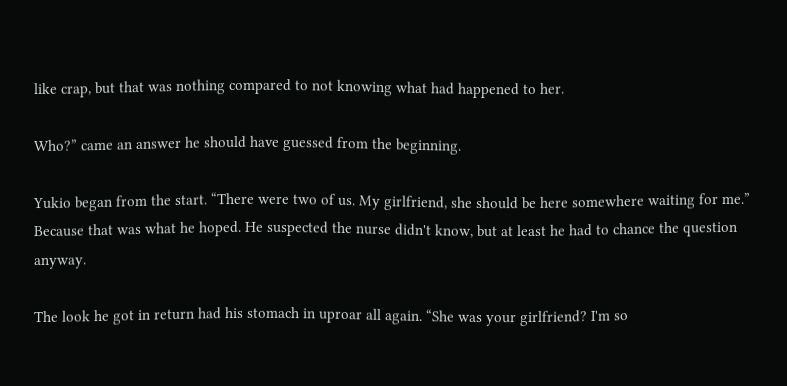like crap, but that was nothing compared to not knowing what had happened to her.

Who?” came an answer he should have guessed from the beginning.

Yukio began from the start. “There were two of us. My girlfriend, she should be here somewhere waiting for me.” Because that was what he hoped. He suspected the nurse didn't know, but at least he had to chance the question anyway.

The look he got in return had his stomach in uproar all again. “She was your girlfriend? I'm so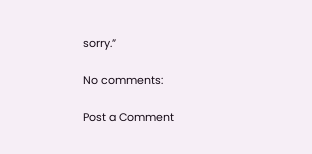sorry.”

No comments:

Post a Comment